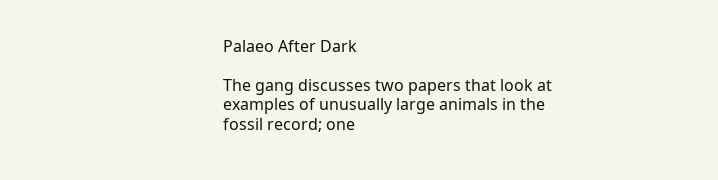Palaeo After Dark

The gang discusses two papers that look at examples of unusually large animals in the fossil record; one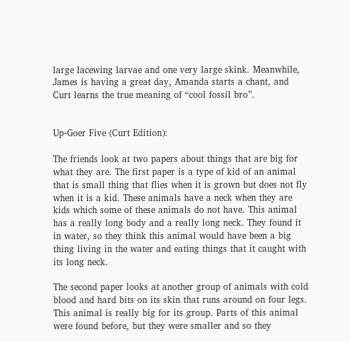large lacewing larvae and one very large skink. Meanwhile, James is having a great day, Amanda starts a chant, and Curt learns the true meaning of “cool fossil bro”.


Up-Goer Five (Curt Edition):

The friends look at two papers about things that are big for what they are. The first paper is a type of kid of an animal that is small thing that flies when it is grown but does not fly when it is a kid. These animals have a neck when they are kids which some of these animals do not have. This animal has a really long body and a really long neck. They found it in water, so they think this animal would have been a big thing living in the water and eating things that it caught with its long neck.

The second paper looks at another group of animals with cold blood and hard bits on its skin that runs around on four legs. This animal is really big for its group. Parts of this animal were found before, but they were smaller and so they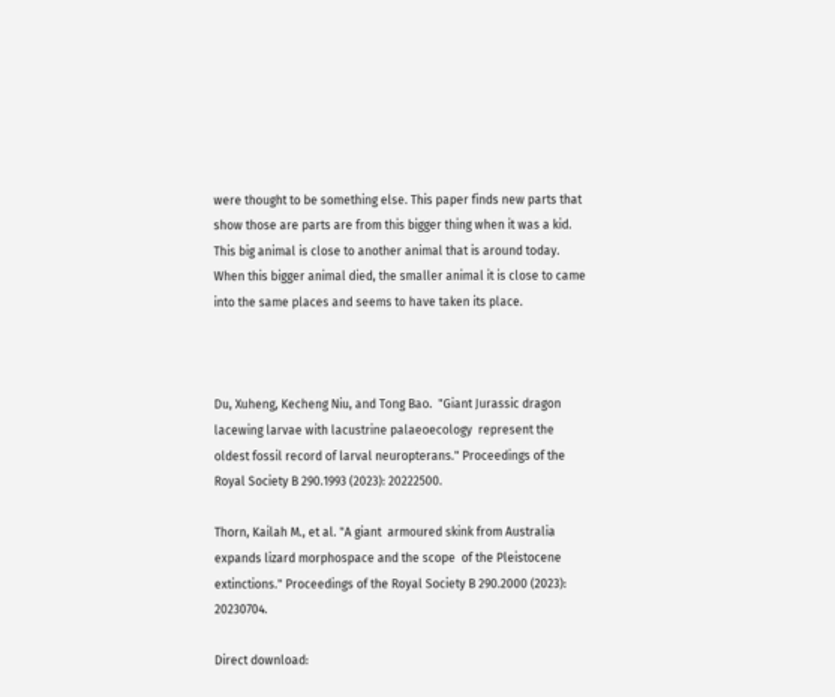were thought to be something else. This paper finds new parts that show those are parts are from this bigger thing when it was a kid. This big animal is close to another animal that is around today. When this bigger animal died, the smaller animal it is close to came into the same places and seems to have taken its place.



Du, Xuheng, Kecheng Niu, and Tong Bao.  "Giant Jurassic dragon lacewing larvae with lacustrine palaeoecology  represent the oldest fossil record of larval neuropterans." Proceedings of the Royal Society B 290.1993 (2023): 20222500.

Thorn, Kailah M., et al. "A giant  armoured skink from Australia expands lizard morphospace and the scope  of the Pleistocene extinctions." Proceedings of the Royal Society B 290.2000 (2023): 20230704.

Direct download: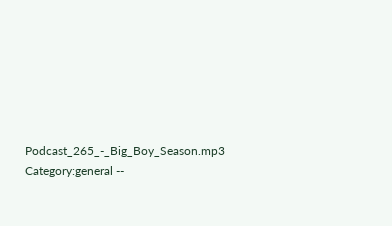Podcast_265_-_Big_Boy_Season.mp3
Category:general --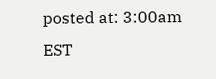posted at: 3:00am EST